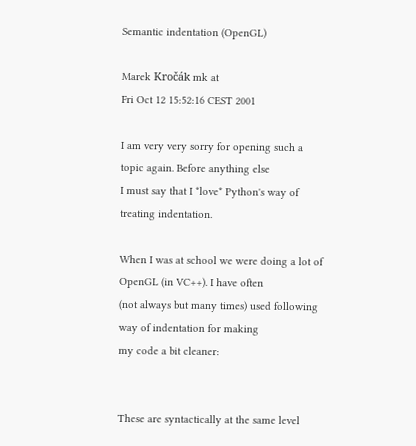Semantic indentation (OpenGL)

Marek Kročák mk at
Fri Oct 12 15:52:16 CEST 2001

I am very very sorry for opening such a topic again. Before anything else
I must say that I *love* Python's way of treating indentation.

When I was at school we were doing a lot of OpenGL (in VC++). I have often
(not always but many times) used following way of indentation for making
my code a bit cleaner:


These are syntactically at the same level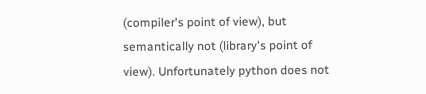(compiler's point of view), but
semantically not (library's point of view). Unfortunately python does not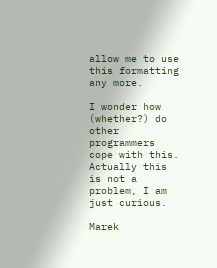allow me to use this formatting any more.

I wonder how (whether?) do other programmers cope with this. Actually this
is not a problem, I am just curious.

Marek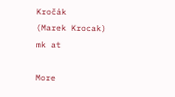Kročák
(Marek Krocak)
mk at

More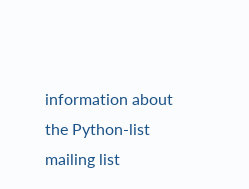information about the Python-list mailing list